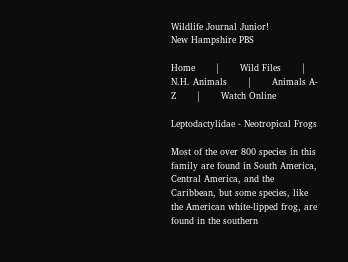Wildlife Journal Junior!
New Hampshire PBS

Home       |       Wild Files       |       N.H. Animals       |       Animals A-Z       |       Watch Online

Leptodactylidae - Neotropical Frogs

Most of the over 800 species in this family are found in South America, Central America, and the Caribbean, but some species, like the American white-lipped frog, are found in the southern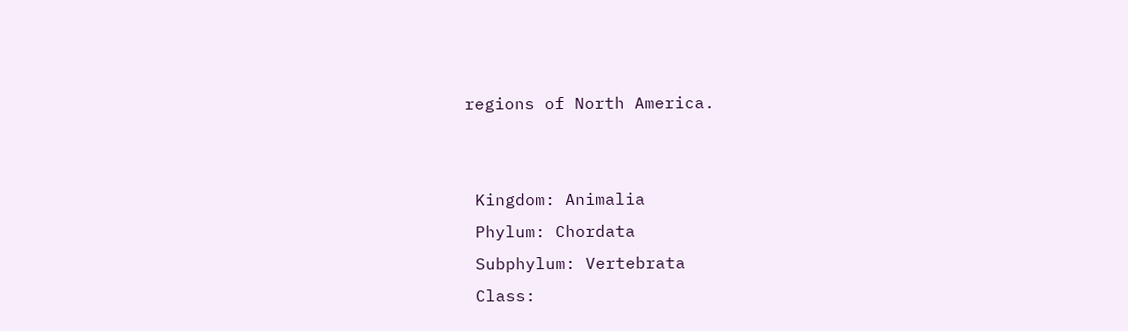regions of North America.


 Kingdom: Animalia
 Phylum: Chordata
 Subphylum: Vertebrata
 Class: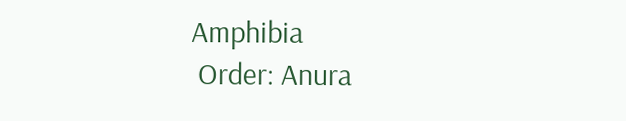Amphibia
 Order: Anura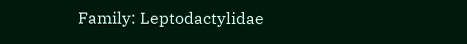Family: Leptodactylidae